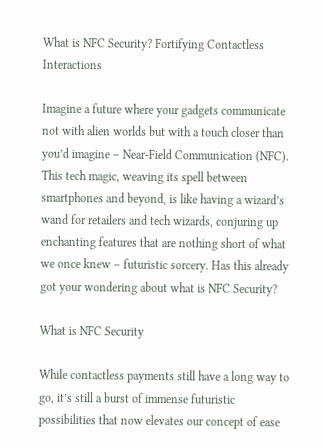What is NFC Security? Fortifying Contactless Interactions

Imagine a future where your gadgets communicate not with alien worlds but with a touch closer than you’d imagine – Near-Field Communication (NFC). This tech magic, weaving its spell between smartphones and beyond, is like having a wizard’s wand for retailers and tech wizards, conjuring up enchanting features that are nothing short of what we once knew – futuristic sorcery. Has this already got your wondering about what is NFC Security?

What is NFC Security

While contactless payments still have a long way to go, it’s still a burst of immense futuristic possibilities that now elevates our concept of ease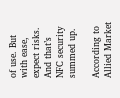of use. But with ease, expect risks. And that’s NFC security summed up.

According to Allied Market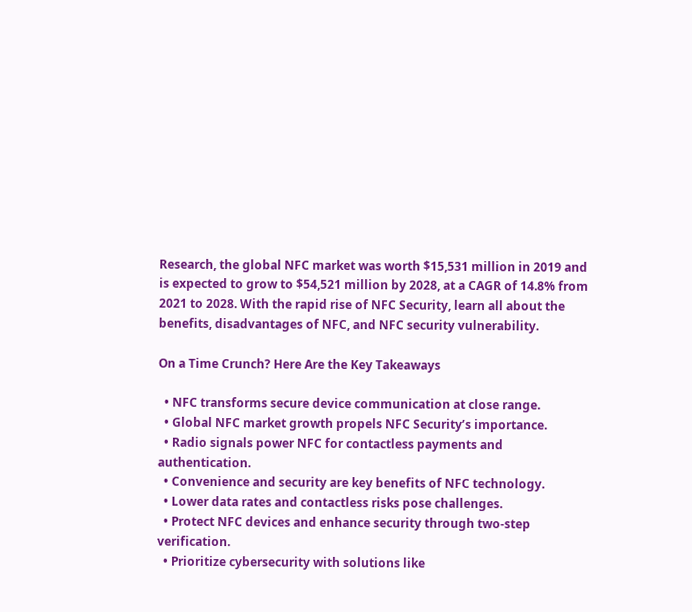Research, the global NFC market was worth $15,531 million in 2019 and is expected to grow to $54,521 million by 2028, at a CAGR of 14.8% from 2021 to 2028. With the rapid rise of NFC Security, learn all about the benefits, disadvantages of NFC, and NFC security vulnerability.

On a Time Crunch? Here Are the Key Takeaways

  • NFC transforms secure device communication at close range.
  • Global NFC market growth propels NFC Security’s importance.
  • Radio signals power NFC for contactless payments and authentication.
  • Convenience and security are key benefits of NFC technology.
  • Lower data rates and contactless risks pose challenges.
  • Protect NFC devices and enhance security through two-step verification.
  • Prioritize cybersecurity with solutions like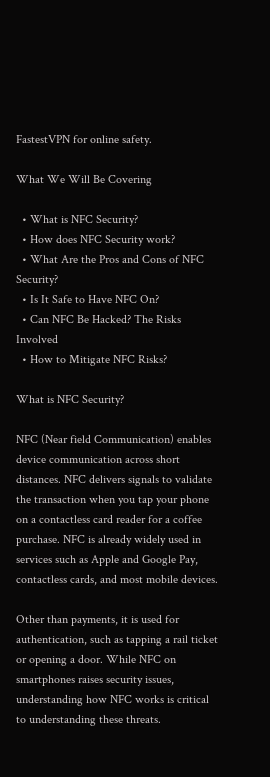FastestVPN for online safety.

What We Will Be Covering

  • What is NFC Security?
  • How does NFC Security work?
  • What Are the Pros and Cons of NFC Security?
  • Is It Safe to Have NFC On?
  • Can NFC Be Hacked? The Risks Involved
  • How to Mitigate NFC Risks?

What is NFC Security?

NFC (Near field Communication) enables device communication across short distances. NFC delivers signals to validate the transaction when you tap your phone on a contactless card reader for a coffee purchase. NFC is already widely used in services such as Apple and Google Pay, contactless cards, and most mobile devices.

Other than payments, it is used for authentication, such as tapping a rail ticket or opening a door. While NFC on smartphones raises security issues, understanding how NFC works is critical to understanding these threats.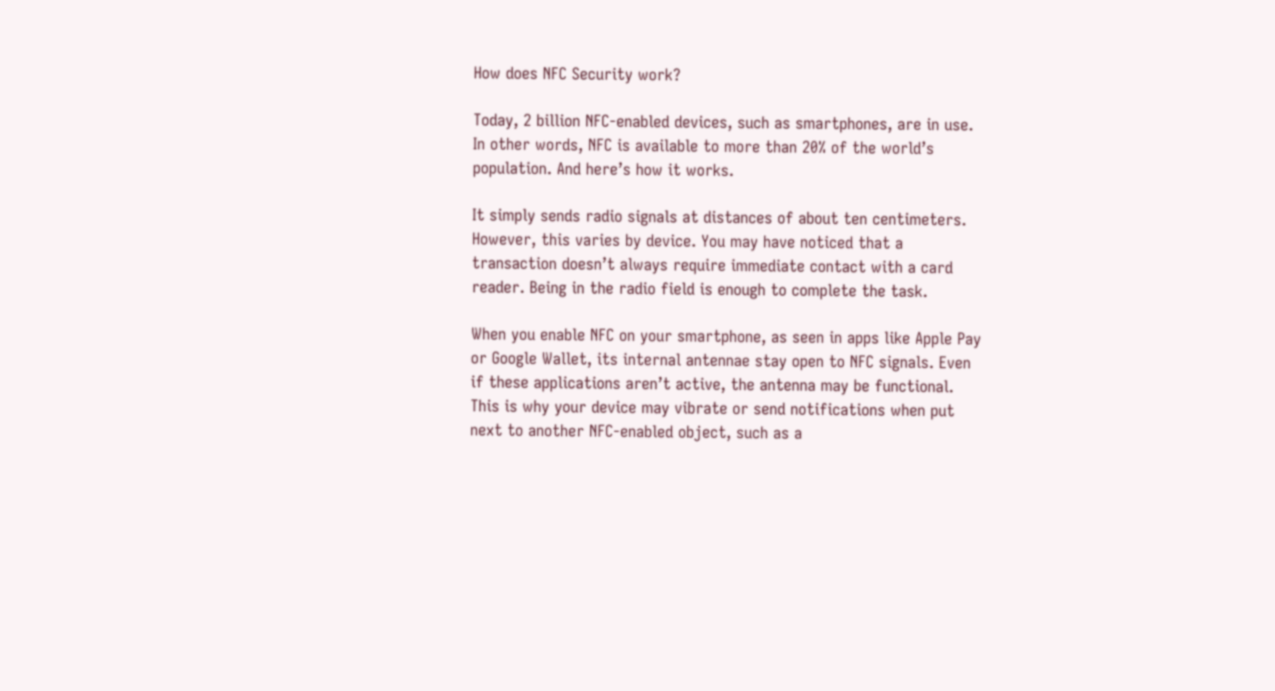How does NFC Security work?

Today, 2 billion NFC-enabled devices, such as smartphones, are in use. In other words, NFC is available to more than 20% of the world’s population. And here’s how it works.

It simply sends radio signals at distances of about ten centimeters. However, this varies by device. You may have noticed that a transaction doesn’t always require immediate contact with a card reader. Being in the radio field is enough to complete the task.

When you enable NFC on your smartphone, as seen in apps like Apple Pay or Google Wallet, its internal antennae stay open to NFC signals. Even if these applications aren’t active, the antenna may be functional. This is why your device may vibrate or send notifications when put next to another NFC-enabled object, such as a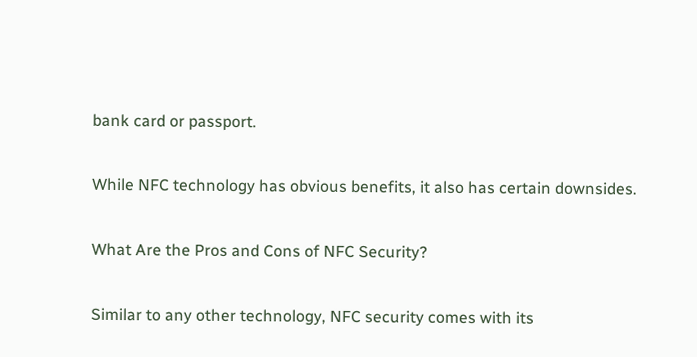bank card or passport.

While NFC technology has obvious benefits, it also has certain downsides.

What Are the Pros and Cons of NFC Security?

Similar to any other technology, NFC security comes with its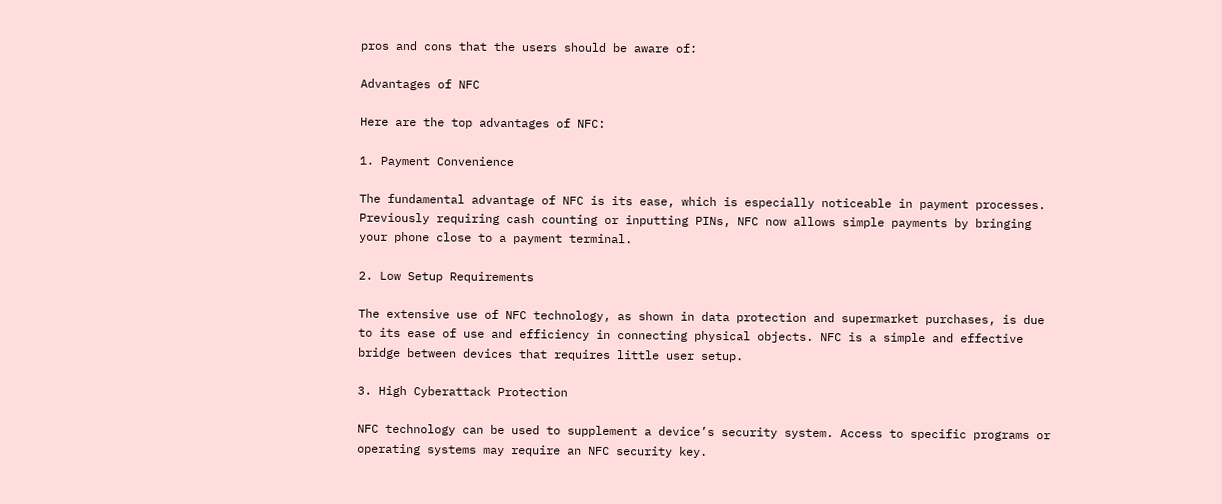pros and cons that the users should be aware of:

Advantages of NFC

Here are the top advantages of NFC:

1. Payment Convenience

The fundamental advantage of NFC is its ease, which is especially noticeable in payment processes. Previously requiring cash counting or inputting PINs, NFC now allows simple payments by bringing your phone close to a payment terminal.

2. Low Setup Requirements

The extensive use of NFC technology, as shown in data protection and supermarket purchases, is due to its ease of use and efficiency in connecting physical objects. NFC is a simple and effective bridge between devices that requires little user setup.

3. High Cyberattack Protection

NFC technology can be used to supplement a device’s security system. Access to specific programs or operating systems may require an NFC security key.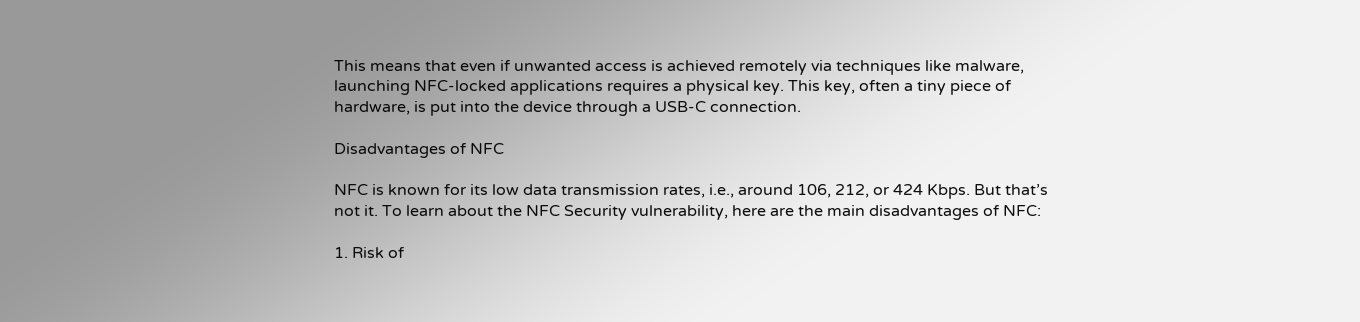This means that even if unwanted access is achieved remotely via techniques like malware, launching NFC-locked applications requires a physical key. This key, often a tiny piece of hardware, is put into the device through a USB-C connection.

Disadvantages of NFC

NFC is known for its low data transmission rates, i.e., around 106, 212, or 424 Kbps. But that’s not it. To learn about the NFC Security vulnerability, here are the main disadvantages of NFC:

1. Risk of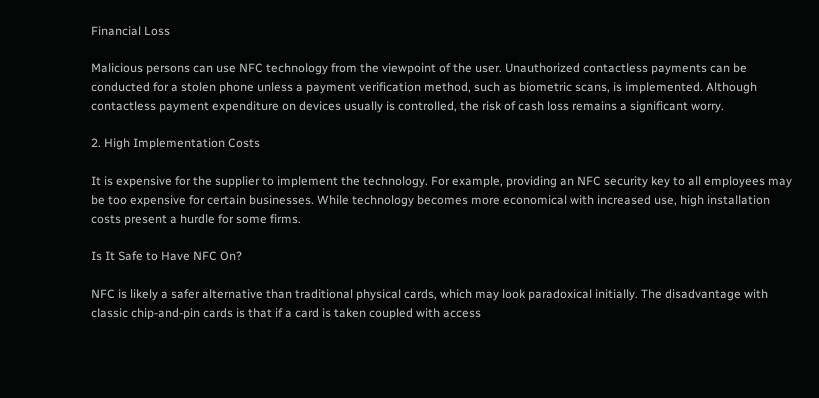Financial Loss

Malicious persons can use NFC technology from the viewpoint of the user. Unauthorized contactless payments can be conducted for a stolen phone unless a payment verification method, such as biometric scans, is implemented. Although contactless payment expenditure on devices usually is controlled, the risk of cash loss remains a significant worry.

2. High Implementation Costs

It is expensive for the supplier to implement the technology. For example, providing an NFC security key to all employees may be too expensive for certain businesses. While technology becomes more economical with increased use, high installation costs present a hurdle for some firms.

Is It Safe to Have NFC On?

NFC is likely a safer alternative than traditional physical cards, which may look paradoxical initially. The disadvantage with classic chip-and-pin cards is that if a card is taken coupled with access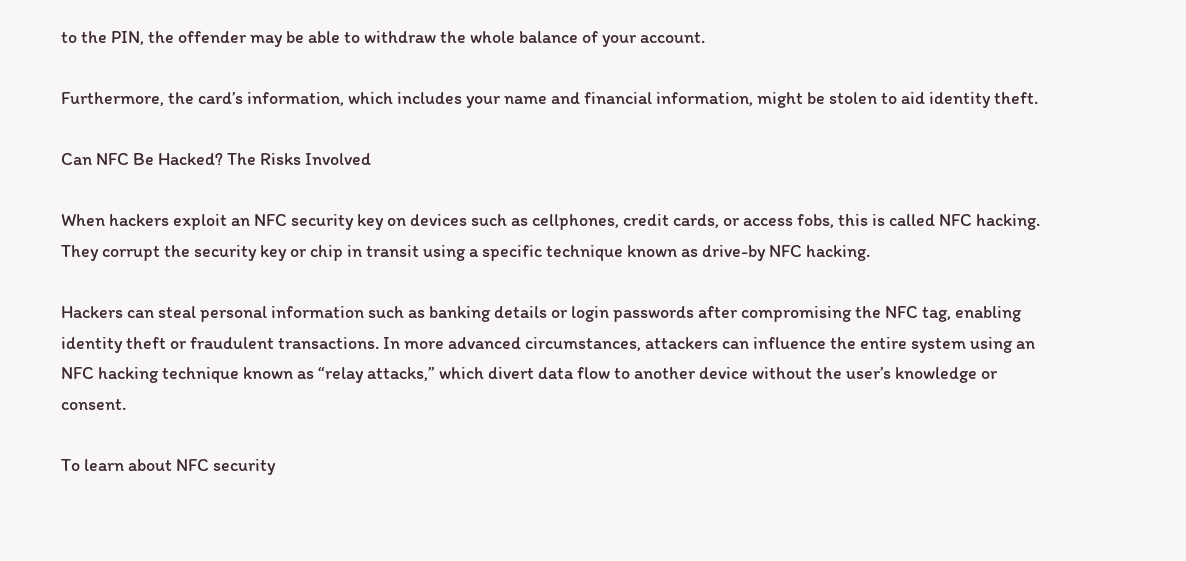to the PIN, the offender may be able to withdraw the whole balance of your account.

Furthermore, the card’s information, which includes your name and financial information, might be stolen to aid identity theft.

Can NFC Be Hacked? The Risks Involved

When hackers exploit an NFC security key on devices such as cellphones, credit cards, or access fobs, this is called NFC hacking. They corrupt the security key or chip in transit using a specific technique known as drive-by NFC hacking.

Hackers can steal personal information such as banking details or login passwords after compromising the NFC tag, enabling identity theft or fraudulent transactions. In more advanced circumstances, attackers can influence the entire system using an NFC hacking technique known as “relay attacks,” which divert data flow to another device without the user’s knowledge or consent.

To learn about NFC security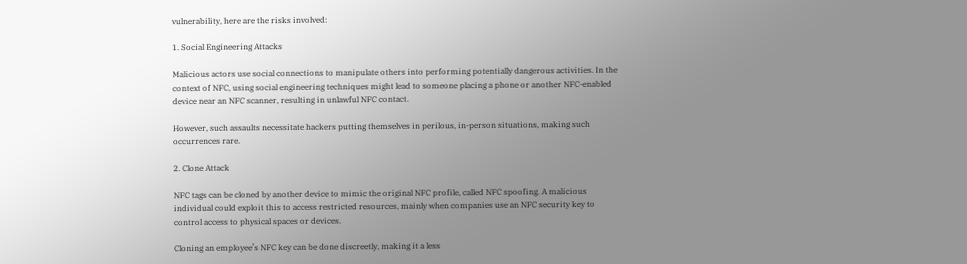vulnerability, here are the risks involved:

1. Social Engineering Attacks

Malicious actors use social connections to manipulate others into performing potentially dangerous activities. In the context of NFC, using social engineering techniques might lead to someone placing a phone or another NFC-enabled device near an NFC scanner, resulting in unlawful NFC contact.

However, such assaults necessitate hackers putting themselves in perilous, in-person situations, making such occurrences rare.

2. Clone Attack

NFC tags can be cloned by another device to mimic the original NFC profile, called NFC spoofing. A malicious individual could exploit this to access restricted resources, mainly when companies use an NFC security key to control access to physical spaces or devices.

Cloning an employee’s NFC key can be done discreetly, making it a less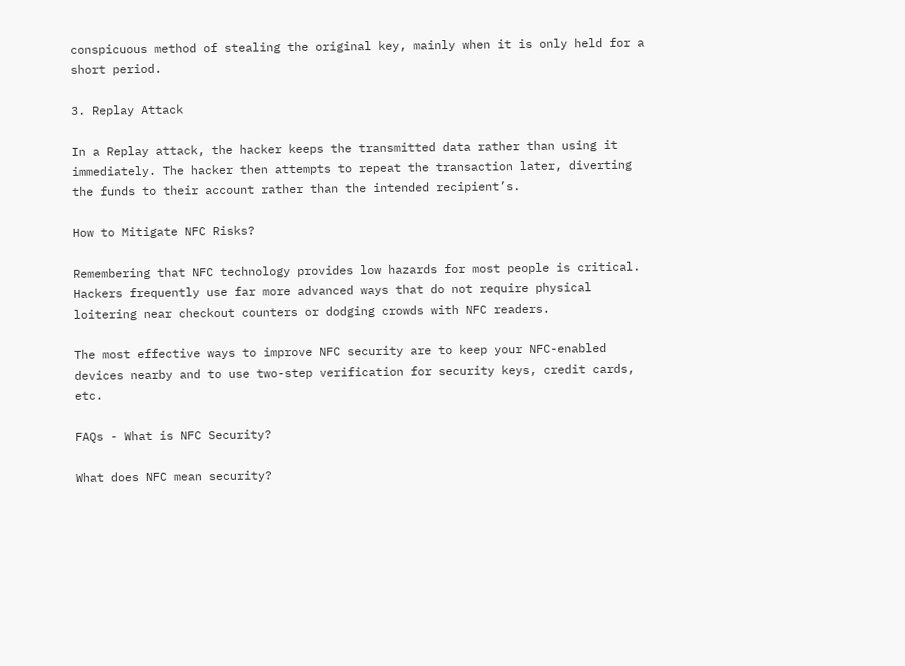conspicuous method of stealing the original key, mainly when it is only held for a short period.

3. Replay Attack

In a Replay attack, the hacker keeps the transmitted data rather than using it immediately. The hacker then attempts to repeat the transaction later, diverting the funds to their account rather than the intended recipient’s.

How to Mitigate NFC Risks?

Remembering that NFC technology provides low hazards for most people is critical. Hackers frequently use far more advanced ways that do not require physical loitering near checkout counters or dodging crowds with NFC readers.

The most effective ways to improve NFC security are to keep your NFC-enabled devices nearby and to use two-step verification for security keys, credit cards, etc.

FAQs - What is NFC Security?

What does NFC mean security?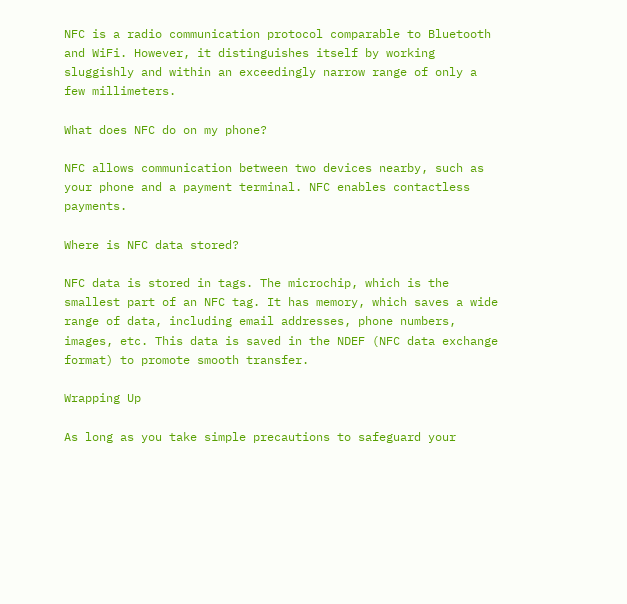NFC is a radio communication protocol comparable to Bluetooth and WiFi. However, it distinguishes itself by working sluggishly and within an exceedingly narrow range of only a few millimeters.

What does NFC do on my phone?

NFC allows communication between two devices nearby, such as your phone and a payment terminal. NFC enables contactless payments.

Where is NFC data stored?

NFC data is stored in tags. The microchip, which is the smallest part of an NFC tag. It has memory, which saves a wide range of data, including email addresses, phone numbers, images, etc. This data is saved in the NDEF (NFC data exchange format) to promote smooth transfer.

Wrapping Up

As long as you take simple precautions to safeguard your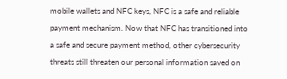mobile wallets and NFC keys, NFC is a safe and reliable payment mechanism. Now that NFC has transitioned into a safe and secure payment method, other cybersecurity threats still threaten our personal information saved on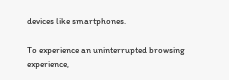devices like smartphones.

To experience an uninterrupted browsing experience,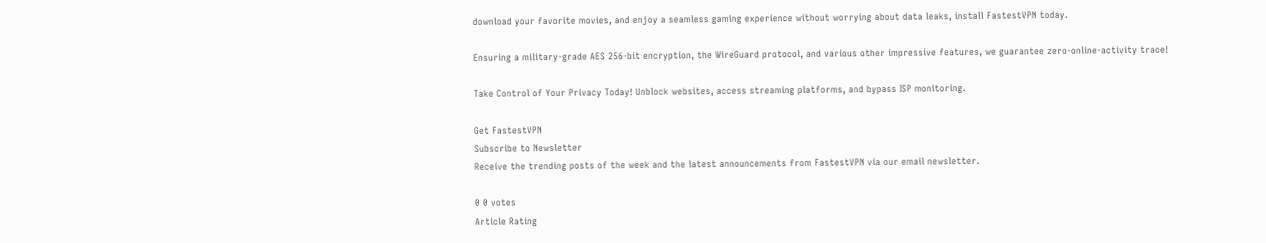download your favorite movies, and enjoy a seamless gaming experience without worrying about data leaks, install FastestVPN today.

Ensuring a military-grade AES 256-bit encryption, the WireGuard protocol, and various other impressive features, we guarantee zero-online-activity trace!

Take Control of Your Privacy Today! Unblock websites, access streaming platforms, and bypass ISP monitoring.

Get FastestVPN
Subscribe to Newsletter
Receive the trending posts of the week and the latest announcements from FastestVPN via our email newsletter.

0 0 votes
Article Rating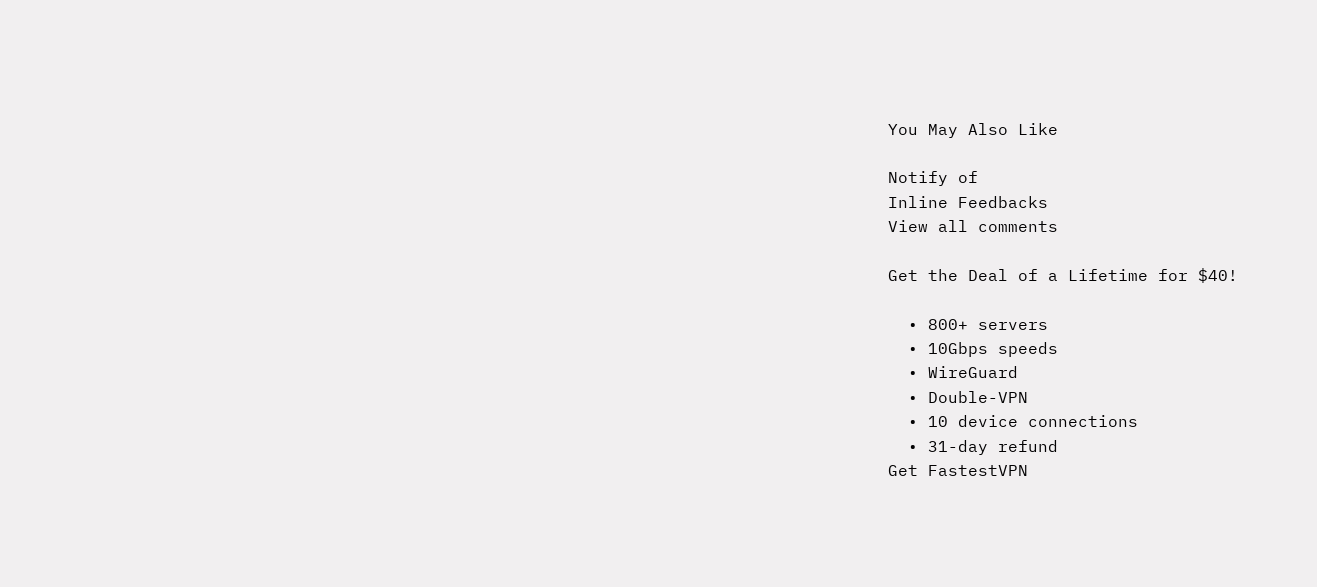You May Also Like

Notify of
Inline Feedbacks
View all comments

Get the Deal of a Lifetime for $40!

  • 800+ servers
  • 10Gbps speeds
  • WireGuard
  • Double-VPN
  • 10 device connections
  • 31-day refund
Get FastestVPN